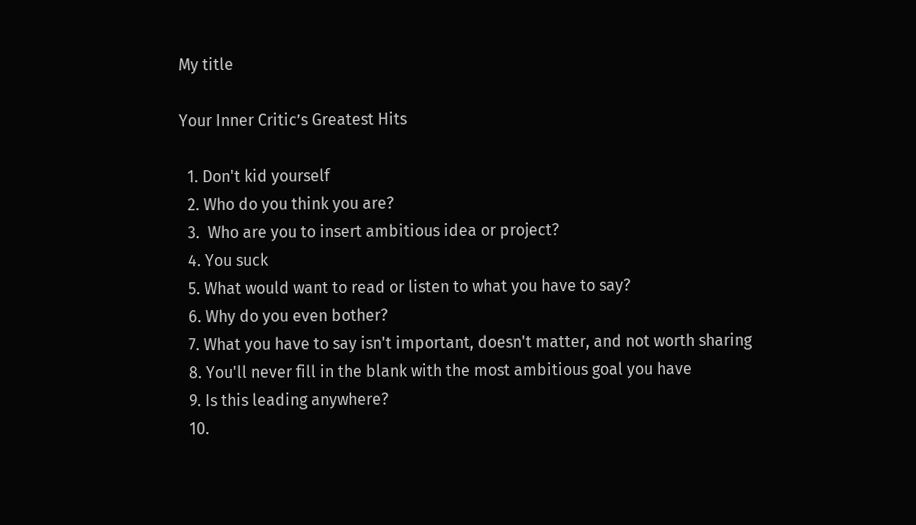My title

Your Inner Critic’s Greatest Hits

  1. Don't kid yourself
  2. Who do you think you are?
  3.  Who are you to insert ambitious idea or project?
  4. You suck
  5. What would want to read or listen to what you have to say?
  6. Why do you even bother?
  7. What you have to say isn't important, doesn't matter, and not worth sharing
  8. You'll never fill in the blank with the most ambitious goal you have
  9. Is this leading anywhere?
  10.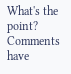What's the point?
Comments have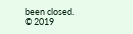been closed.
© 2019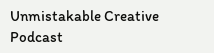Unmistakable Creative Podcast